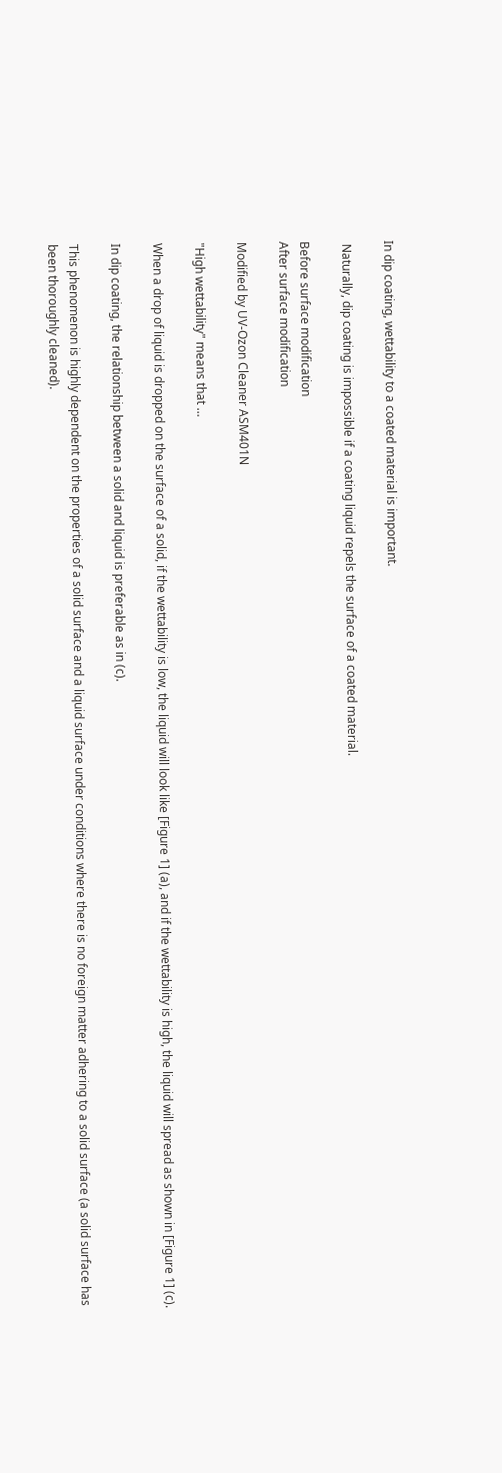In dip coating, wettability to a coated material is important.

 Naturally, dip coating is impossible if a coating liquid repels the surface of a coated material.

Before surface modification
After surface modification

Modified by UV-Ozon Cleaner ASM401N

"High wettability" means that …

When a drop of liquid is dropped on the surface of a solid, if the wettability is low, the liquid will look like [Figure 1] (a), and if the wettability is high, the liquid will spread as shown in [Figure 1] (c).

In dip coating, the relationship between a solid and liquid is preferable as in (c).

This phenomenon is highly dependent on the properties of a solid surface and a liquid surface under conditions where there is no foreign matter adhering to a solid surface (a solid surface has been thoroughly cleaned).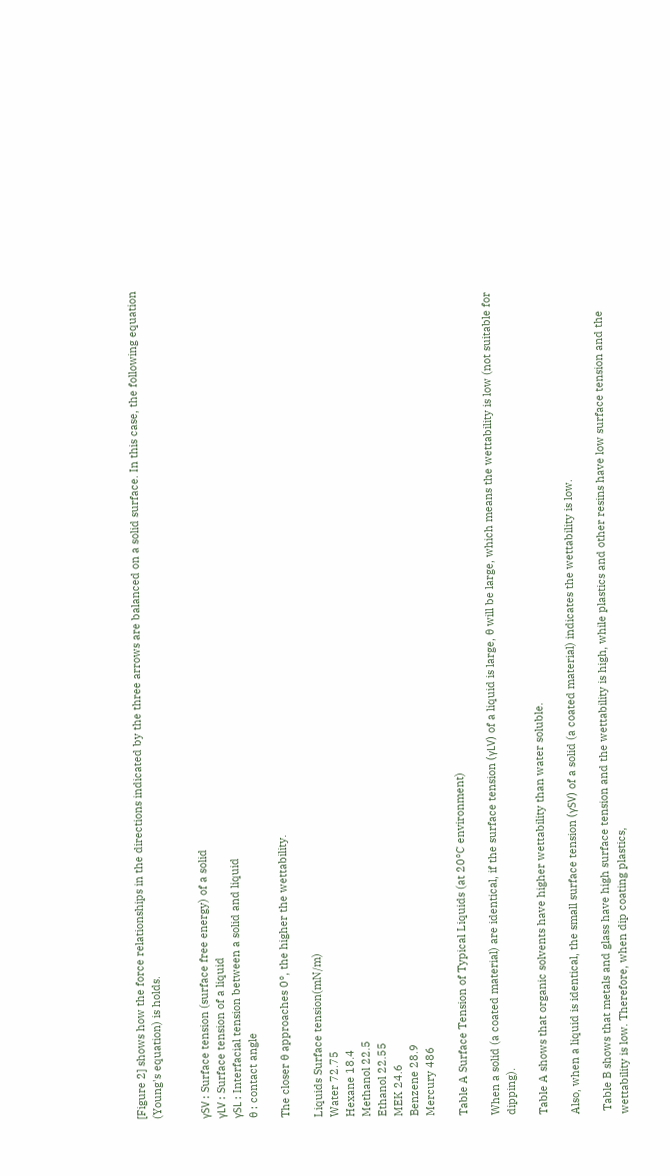[Figure 2] shows how the force relationships in the directions indicated by the three arrows are balanced on a solid surface. In this case, the following equation (Young's equation) is holds.


γSV : Surface tension (surface free energy) of a solid
γLV : Surface tension of a liquid
γSL : Interfacial tension between a solid and liquid
θ : contact angle

The closer θ approaches 0°, the higher the wettability.

Liquids Surface tension(mN/m)
Water 72.75
Hexane 18.4
Methanol 22.5
Ethanol 22.55
MEK 24.6
Benzene 28.9
Mercury 486

Table A Surface Tension of Typical Liquids (at 20°C environment)

When a solid (a coated material) are identical, if the surface tension (γLV) of a liquid is large, θ will be large, which means the wettability is low (not suitable for dipping).

Table A shows that organic solvents have higher wettability than water soluble.

Also, when a liquid is identical, the small surface tension (γSV) of a solid (a coated material) indicates the wettability is low.

 Table B shows that metals and glass have high surface tension and the wettability is high, while plastics and other resins have low surface tension and the wettability is low. Therefore, when dip coating plastics,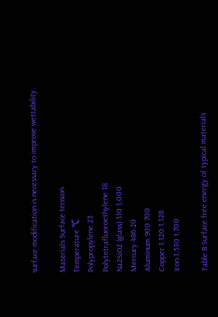surface modification is necessary to improve wettability.

Materials Surface tension
Temperature ℃
Polypropylene 23
Polytetrafluoroethylene 18
Na2SiO2 (glass) 310 1,000
Mercury 486 20
Aluminum 900 700
Copper 1,120 1,128
Iron 1,530 1,700

Table B Surface free energy of typical materials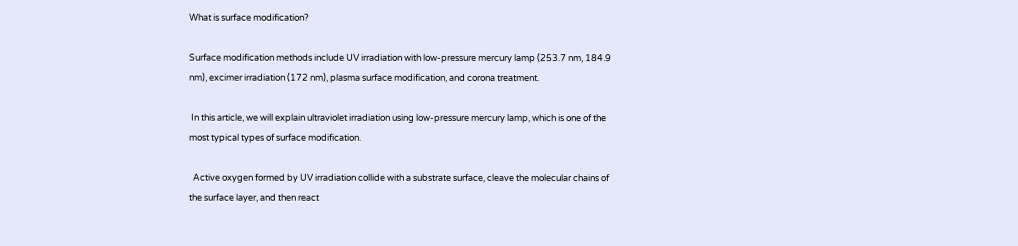What is surface modification?

Surface modification methods include UV irradiation with low-pressure mercury lamp (253.7 nm, 184.9 nm), excimer irradiation (172 nm), plasma surface modification, and corona treatment.

 In this article, we will explain ultraviolet irradiation using low-pressure mercury lamp, which is one of the most typical types of surface modification.

  Active oxygen formed by UV irradiation collide with a substrate surface, cleave the molecular chains of the surface layer, and then react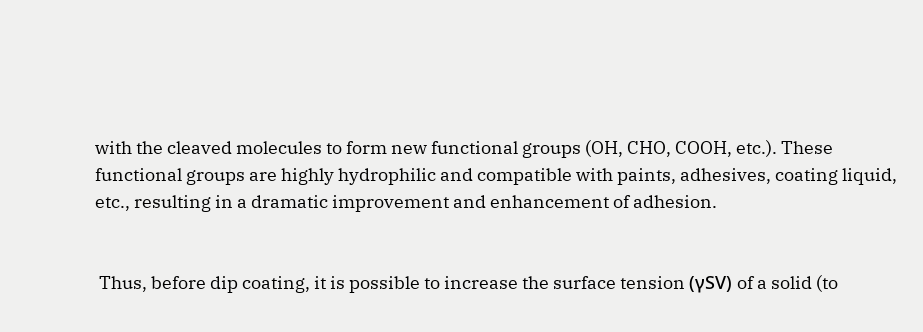with the cleaved molecules to form new functional groups (OH, CHO, COOH, etc.). These functional groups are highly hydrophilic and compatible with paints, adhesives, coating liquid, etc., resulting in a dramatic improvement and enhancement of adhesion.


 Thus, before dip coating, it is possible to increase the surface tension (γSV) of a solid (to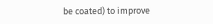be coated) to improve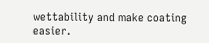wettability and make coating easier.